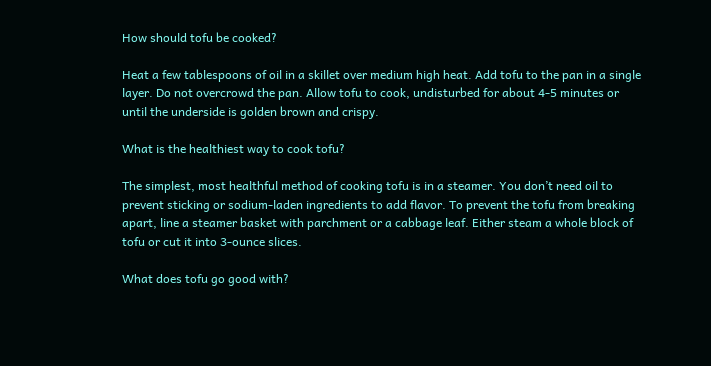How should tofu be cooked?

Heat a few tablespoons of oil in a skillet over medium high heat. Add tofu to the pan in a single layer. Do not overcrowd the pan. Allow tofu to cook, undisturbed for about 4-5 minutes or until the underside is golden brown and crispy.

What is the healthiest way to cook tofu?

The simplest, most healthful method of cooking tofu is in a steamer. You don’t need oil to prevent sticking or sodium-laden ingredients to add flavor. To prevent the tofu from breaking apart, line a steamer basket with parchment or a cabbage leaf. Either steam a whole block of tofu or cut it into 3-ounce slices.

What does tofu go good with?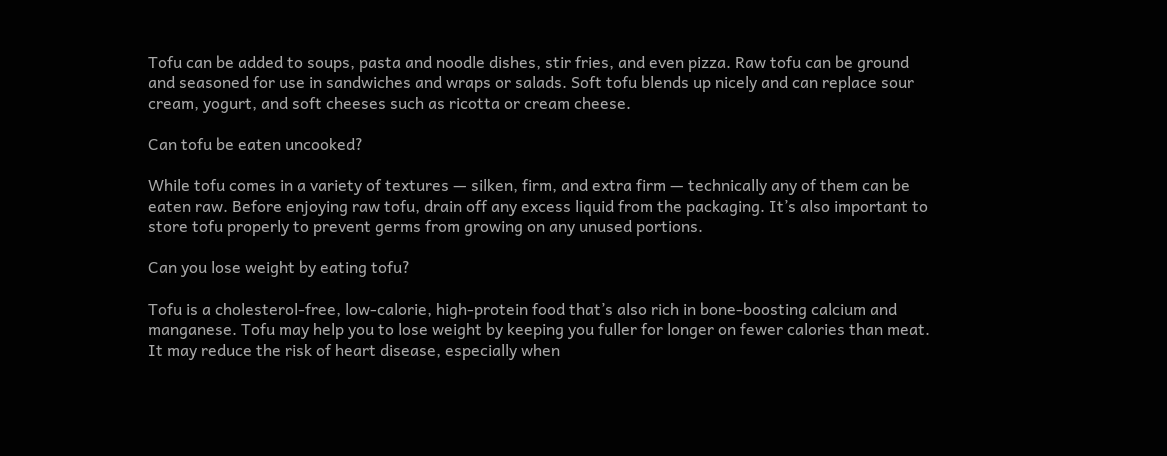Tofu can be added to soups, pasta and noodle dishes, stir fries, and even pizza. Raw tofu can be ground and seasoned for use in sandwiches and wraps or salads. Soft tofu blends up nicely and can replace sour cream, yogurt, and soft cheeses such as ricotta or cream cheese.

Can tofu be eaten uncooked?

While tofu comes in a variety of textures — silken, firm, and extra firm — technically any of them can be eaten raw. Before enjoying raw tofu, drain off any excess liquid from the packaging. It’s also important to store tofu properly to prevent germs from growing on any unused portions.

Can you lose weight by eating tofu?

Tofu is a cholesterol-free, low-calorie, high-protein food that’s also rich in bone-boosting calcium and manganese. Tofu may help you to lose weight by keeping you fuller for longer on fewer calories than meat. It may reduce the risk of heart disease, especially when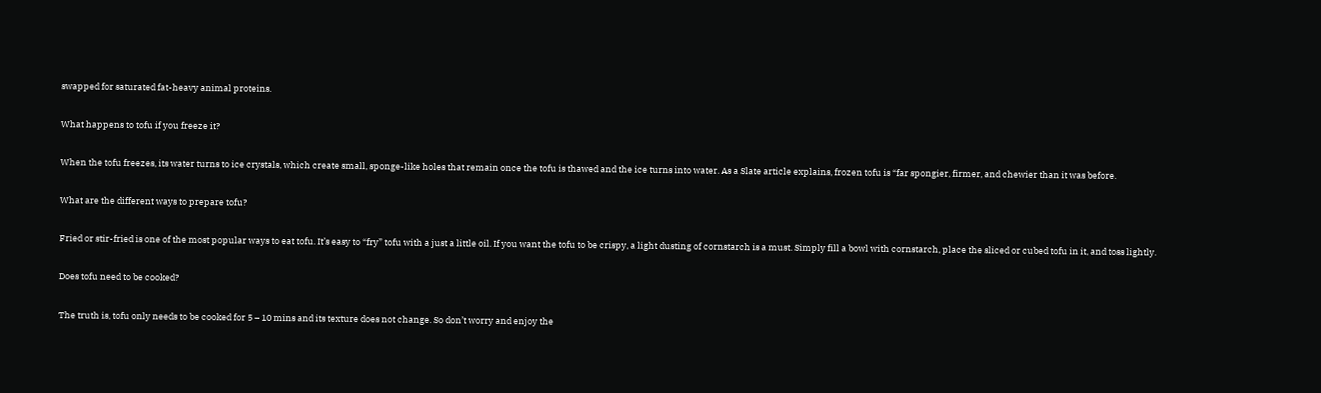swapped for saturated fat-heavy animal proteins.

What happens to tofu if you freeze it?

When the tofu freezes, its water turns to ice crystals, which create small, sponge-like holes that remain once the tofu is thawed and the ice turns into water. As a Slate article explains, frozen tofu is “far spongier, firmer, and chewier than it was before.

What are the different ways to prepare tofu?

Fried or stir-fried is one of the most popular ways to eat tofu. It’s easy to “fry” tofu with a just a little oil. If you want the tofu to be crispy, a light dusting of cornstarch is a must. Simply fill a bowl with cornstarch, place the sliced or cubed tofu in it, and toss lightly.

Does tofu need to be cooked?

The truth is, tofu only needs to be cooked for 5 – 10 mins and its texture does not change. So don’t worry and enjoy the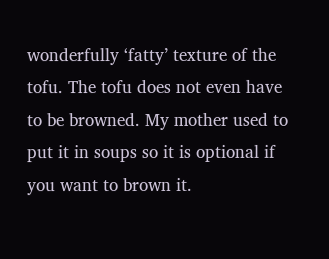wonderfully ‘fatty’ texture of the tofu. The tofu does not even have to be browned. My mother used to put it in soups so it is optional if you want to brown it.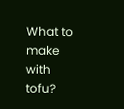What to make with tofu?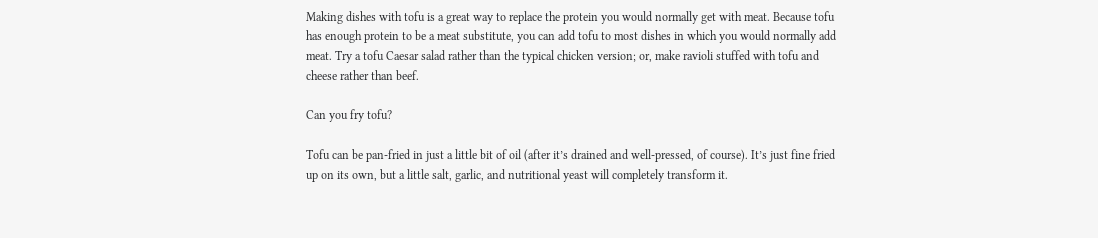Making dishes with tofu is a great way to replace the protein you would normally get with meat. Because tofu has enough protein to be a meat substitute, you can add tofu to most dishes in which you would normally add meat. Try a tofu Caesar salad rather than the typical chicken version; or, make ravioli stuffed with tofu and cheese rather than beef.

Can you fry tofu?

Tofu can be pan-fried in just a little bit of oil (after it’s drained and well-pressed, of course). It’s just fine fried up on its own, but a little salt, garlic, and nutritional yeast will completely transform it.